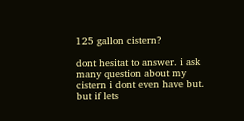125 gallon cistern?

dont hesitat to answer. i ask many question about my cistern i dont even have but. but if lets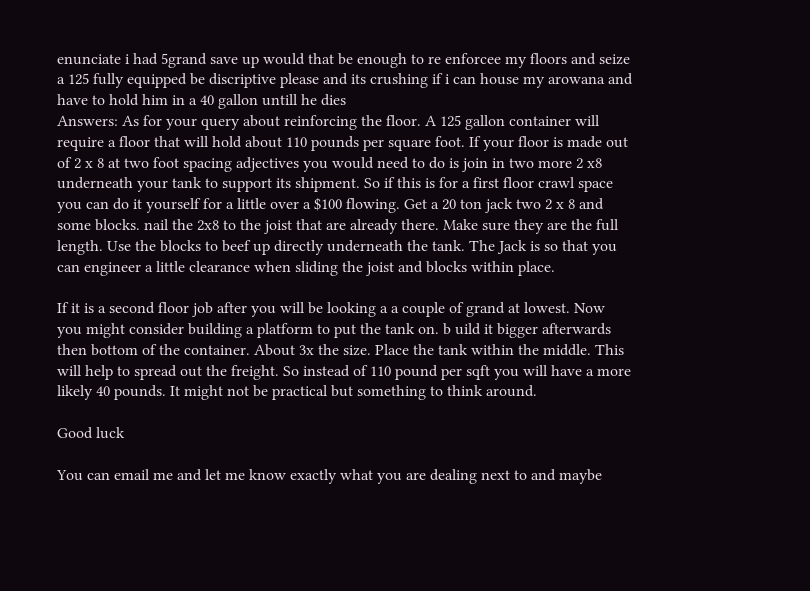enunciate i had 5grand save up would that be enough to re enforcee my floors and seize a 125 fully equipped be discriptive please and its crushing if i can house my arowana and have to hold him in a 40 gallon untill he dies
Answers: As for your query about reinforcing the floor. A 125 gallon container will require a floor that will hold about 110 pounds per square foot. If your floor is made out of 2 x 8 at two foot spacing adjectives you would need to do is join in two more 2 x8 underneath your tank to support its shipment. So if this is for a first floor crawl space you can do it yourself for a little over a $100 flowing. Get a 20 ton jack two 2 x 8 and some blocks. nail the 2x8 to the joist that are already there. Make sure they are the full length. Use the blocks to beef up directly underneath the tank. The Jack is so that you can engineer a little clearance when sliding the joist and blocks within place.

If it is a second floor job after you will be looking a a couple of grand at lowest. Now you might consider building a platform to put the tank on. b uild it bigger afterwards then bottom of the container. About 3x the size. Place the tank within the middle. This will help to spread out the freight. So instead of 110 pound per sqft you will have a more likely 40 pounds. It might not be practical but something to think around.

Good luck

You can email me and let me know exactly what you are dealing next to and maybe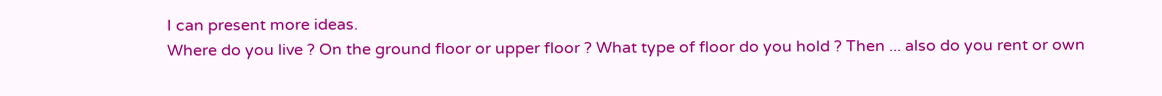I can present more ideas.
Where do you live ? On the ground floor or upper floor ? What type of floor do you hold ? Then ... also do you rent or own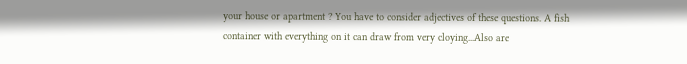your house or apartment ? You have to consider adjectives of these questions. A fish container with everything on it can draw from very cloying...Also are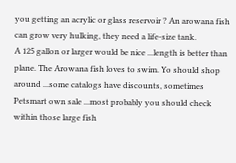you getting an acrylic or glass reservoir ? An arowana fish can grow very hulking, they need a life-size tank.
A 125 gallon or larger would be nice ...length is better than plane. The Arowana fish loves to swim. Yo should shop around ...some catalogs have discounts, sometimes Petsmart own sale ...most probably you should check within those large fish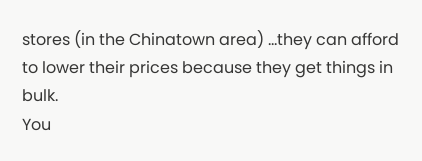stores (in the Chinatown area) ...they can afford to lower their prices because they get things in bulk.
You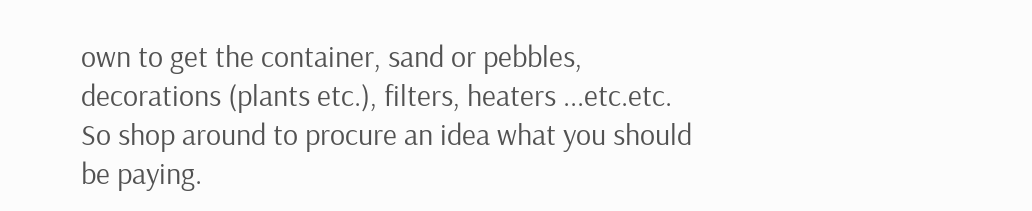own to get the container, sand or pebbles, decorations (plants etc.), filters, heaters ...etc.etc.
So shop around to procure an idea what you should be paying.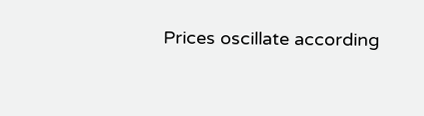Prices oscillate according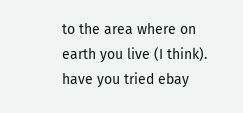to the area where on earth you live (I think).
have you tried ebay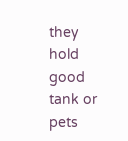they hold good tank or pets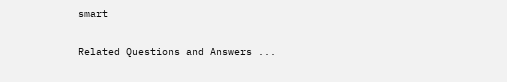smart

Related Questions and Answers ...